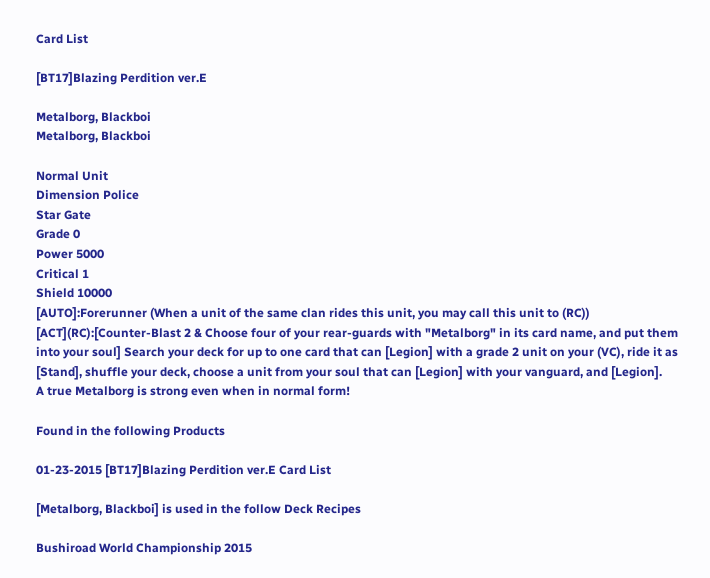Card List

[BT17]Blazing Perdition ver.E

Metalborg, Blackboi
Metalborg, Blackboi

Normal Unit
Dimension Police
Star Gate
Grade 0
Power 5000
Critical 1
Shield 10000
[AUTO]:Forerunner (When a unit of the same clan rides this unit, you may call this unit to (RC))
[ACT](RC):[Counter-Blast 2 & Choose four of your rear-guards with "Metalborg" in its card name, and put them into your soul] Search your deck for up to one card that can [Legion] with a grade 2 unit on your (VC), ride it as [Stand], shuffle your deck, choose a unit from your soul that can [Legion] with your vanguard, and [Legion].
A true Metalborg is strong even when in normal form!

Found in the following Products

01-23-2015 [BT17]Blazing Perdition ver.E Card List

[Metalborg, Blackboi] is used in the follow Deck Recipes

Bushiroad World Championship 2015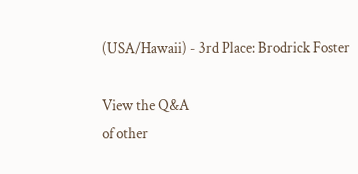(USA/Hawaii) - 3rd Place: Brodrick Foster

View the Q&A
of other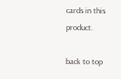cards in this product.

back to top